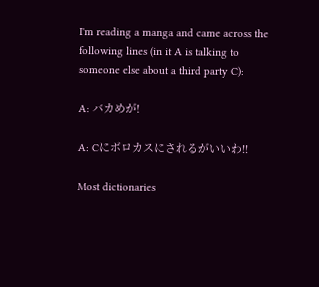I'm reading a manga and came across the following lines (in it A is talking to someone else about a third party C):

A: バカめが!

A: Cにボロカスにされるがいいわ!!

Most dictionaries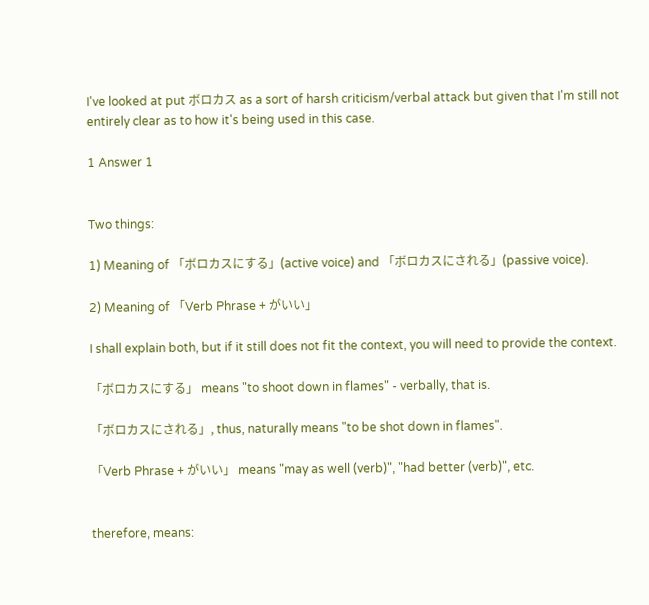I've looked at put ボロカス as a sort of harsh criticism/verbal attack but given that I'm still not entirely clear as to how it's being used in this case.

1 Answer 1


Two things:

1) Meaning of 「ボロカスにする」(active voice) and 「ボロカスにされる」(passive voice).

2) Meaning of 「Verb Phrase + がいい」

I shall explain both, but if it still does not fit the context, you will need to provide the context.

「ボロカスにする」 means "to shoot down in flames" - verbally, that is.

「ボロカスにされる」, thus, naturally means "to be shot down in flames".

「Verb Phrase + がいい」 means "may as well (verb)", "had better (verb)", etc.


therefore, means: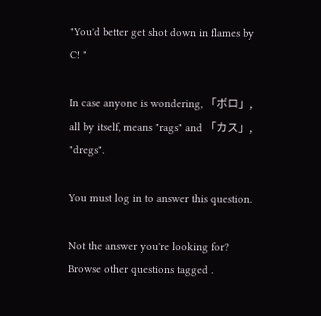"You'd better get shot down in flames by C! "

In case anyone is wondering, 「ボロ」, all by itself, means "rags" and 「カス」, "dregs".

You must log in to answer this question.

Not the answer you're looking for? Browse other questions tagged .